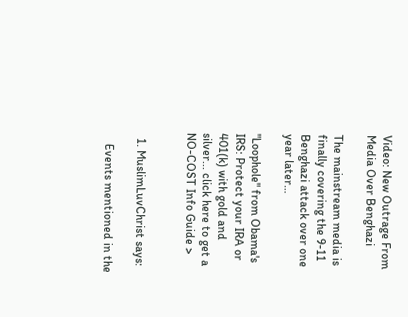Video: New Outrage From Media Over Benghazi

The mainstream media is finally covering the 9-11 Benghazi attack over one year later…

"Loophole" from Obama's IRS: Protect your IRA or 401(k) with gold and silver... click here to get a NO-COST Info Guide >


  1. MuslimLuvChrist says:

    Events mentioned in the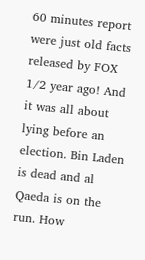60 minutes report were just old facts released by FOX 1/2 year ago! And it was all about lying before an election. Bin Laden is dead and al Qaeda is on the run. How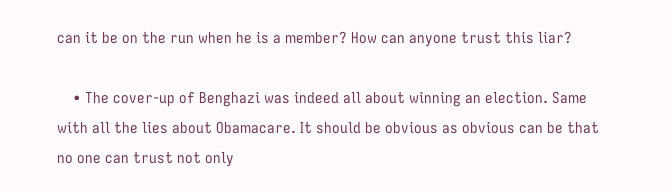can it be on the run when he is a member? How can anyone trust this liar?

    • The cover-up of Benghazi was indeed all about winning an election. Same with all the lies about Obamacare. It should be obvious as obvious can be that no one can trust not only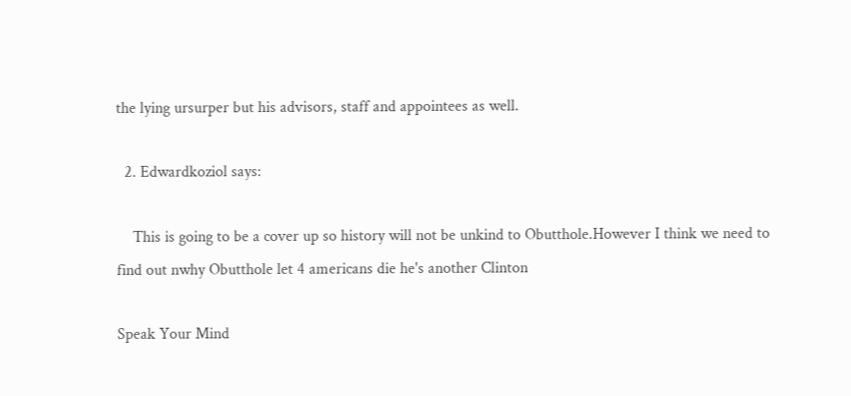the lying ursurper but his advisors, staff and appointees as well.

  2. Edwardkoziol says:

    This is going to be a cover up so history will not be unkind to Obutthole.However I think we need to find out nwhy Obutthole let 4 americans die he's another Clinton

Speak Your Mind